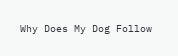Why Does My Dog Follow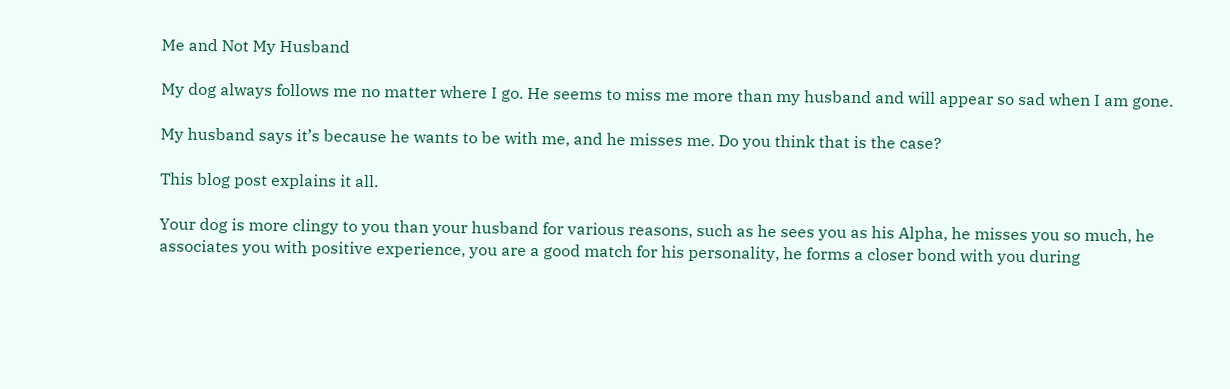Me and Not My Husband

My dog always follows me no matter where I go. He seems to miss me more than my husband and will appear so sad when I am gone.

My husband says it’s because he wants to be with me, and he misses me. Do you think that is the case?

This blog post explains it all.

Your dog is more clingy to you than your husband for various reasons, such as he sees you as his Alpha, he misses you so much, he associates you with positive experience, you are a good match for his personality, he forms a closer bond with you during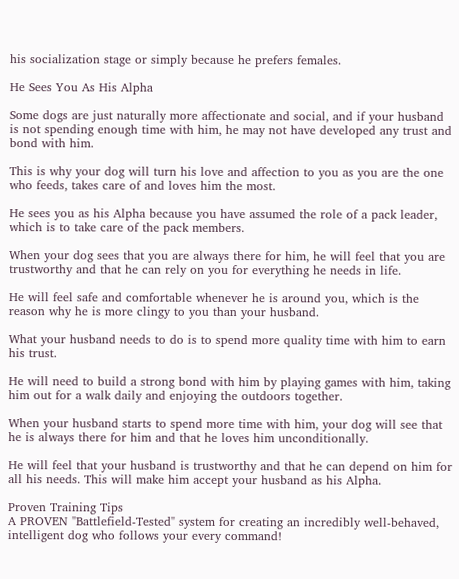his socialization stage or simply because he prefers females.

He Sees You As His Alpha

Some dogs are just naturally more affectionate and social, and if your husband is not spending enough time with him, he may not have developed any trust and bond with him.

This is why your dog will turn his love and affection to you as you are the one who feeds, takes care of and loves him the most.

He sees you as his Alpha because you have assumed the role of a pack leader, which is to take care of the pack members.

When your dog sees that you are always there for him, he will feel that you are trustworthy and that he can rely on you for everything he needs in life.

He will feel safe and comfortable whenever he is around you, which is the reason why he is more clingy to you than your husband.

What your husband needs to do is to spend more quality time with him to earn his trust.

He will need to build a strong bond with him by playing games with him, taking him out for a walk daily and enjoying the outdoors together.

When your husband starts to spend more time with him, your dog will see that he is always there for him and that he loves him unconditionally.

He will feel that your husband is trustworthy and that he can depend on him for all his needs. This will make him accept your husband as his Alpha.

Proven Training Tips
A PROVEN "Battlefield-Tested" system for creating an incredibly well-behaved, intelligent dog who follows your every command!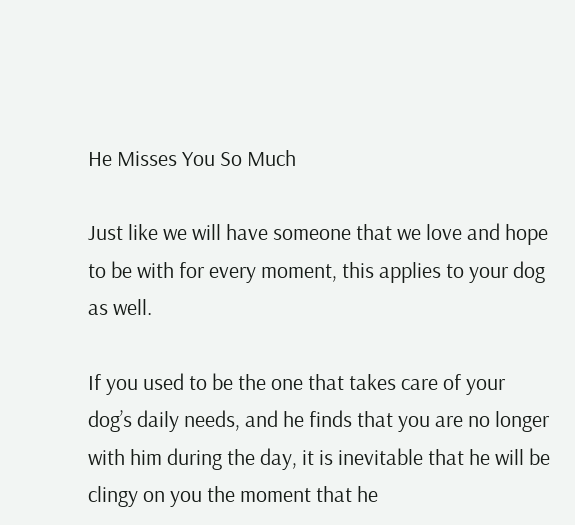He Misses You So Much

Just like we will have someone that we love and hope to be with for every moment, this applies to your dog as well.

If you used to be the one that takes care of your dog’s daily needs, and he finds that you are no longer with him during the day, it is inevitable that he will be clingy on you the moment that he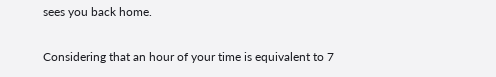sees you back home.

Considering that an hour of your time is equivalent to 7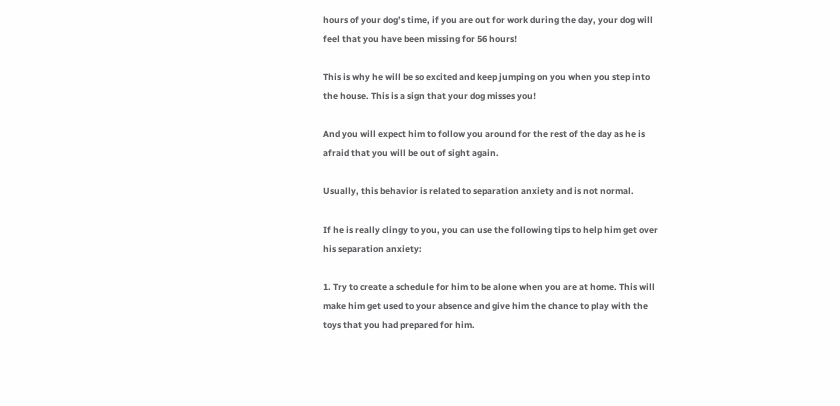hours of your dog’s time, if you are out for work during the day, your dog will feel that you have been missing for 56 hours!

This is why he will be so excited and keep jumping on you when you step into the house. This is a sign that your dog misses you!

And you will expect him to follow you around for the rest of the day as he is afraid that you will be out of sight again.

Usually, this behavior is related to separation anxiety and is not normal.

If he is really clingy to you, you can use the following tips to help him get over his separation anxiety:

1. Try to create a schedule for him to be alone when you are at home. This will make him get used to your absence and give him the chance to play with the toys that you had prepared for him.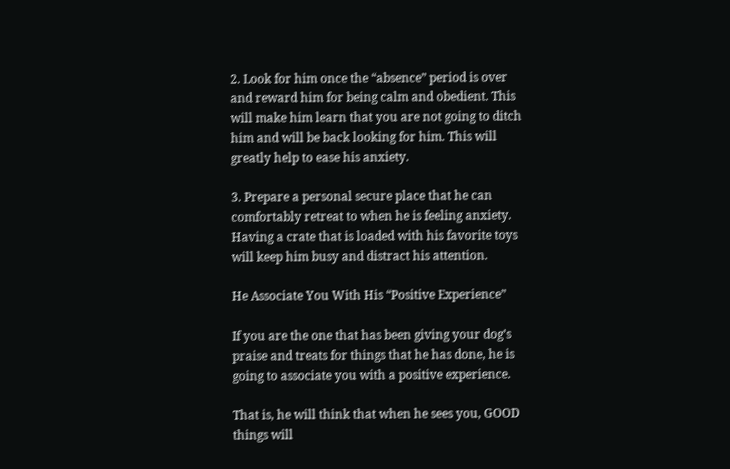2. Look for him once the “absence” period is over and reward him for being calm and obedient. This will make him learn that you are not going to ditch him and will be back looking for him. This will greatly help to ease his anxiety.

3. Prepare a personal secure place that he can comfortably retreat to when he is feeling anxiety. Having a crate that is loaded with his favorite toys will keep him busy and distract his attention.

He Associate You With His “Positive Experience”

If you are the one that has been giving your dog’s praise and treats for things that he has done, he is going to associate you with a positive experience.

That is, he will think that when he sees you, GOOD things will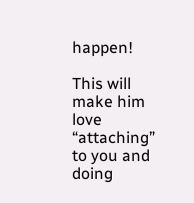happen!

This will make him love “attaching” to you and doing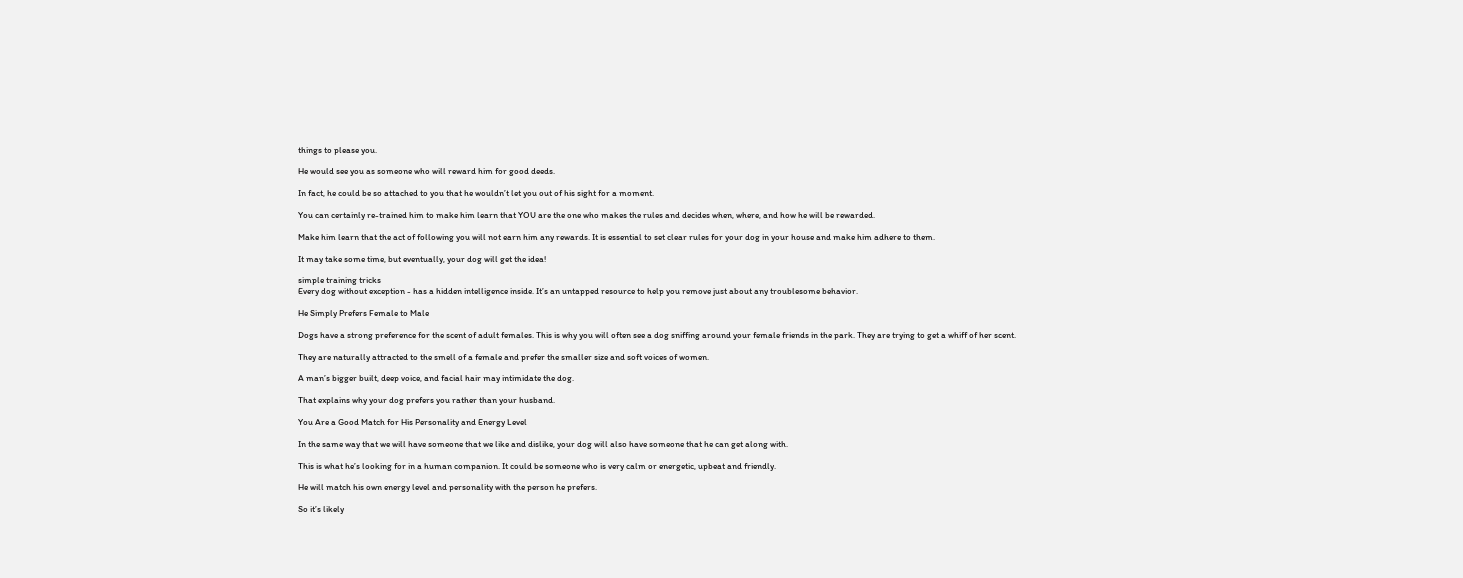things to please you.

He would see you as someone who will reward him for good deeds.

In fact, he could be so attached to you that he wouldn’t let you out of his sight for a moment.

You can certainly re-trained him to make him learn that YOU are the one who makes the rules and decides when, where, and how he will be rewarded.

Make him learn that the act of following you will not earn him any rewards. It is essential to set clear rules for your dog in your house and make him adhere to them.

It may take some time, but eventually, your dog will get the idea!

simple training tricks
Every dog without exception - has a hidden intelligence inside. It’s an untapped resource to help you remove just about any troublesome behavior.

He Simply Prefers Female to Male

Dogs have a strong preference for the scent of adult females. This is why you will often see a dog sniffing around your female friends in the park. They are trying to get a whiff of her scent.

They are naturally attracted to the smell of a female and prefer the smaller size and soft voices of women.

A man’s bigger built, deep voice, and facial hair may intimidate the dog.

That explains why your dog prefers you rather than your husband.

You Are a Good Match for His Personality and Energy Level

In the same way that we will have someone that we like and dislike, your dog will also have someone that he can get along with.

This is what he’s looking for in a human companion. It could be someone who is very calm or energetic, upbeat and friendly.

He will match his own energy level and personality with the person he prefers.

So it’s likely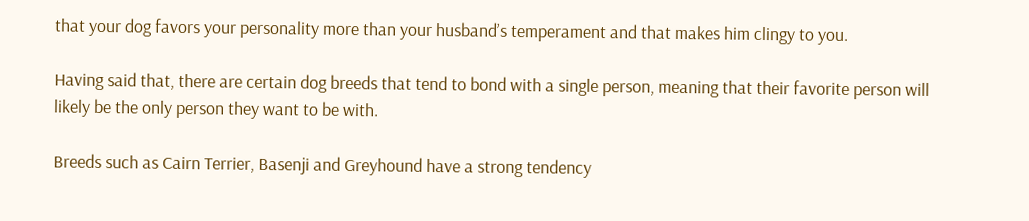that your dog favors your personality more than your husband’s temperament and that makes him clingy to you.

Having said that, there are certain dog breeds that tend to bond with a single person, meaning that their favorite person will likely be the only person they want to be with.

Breeds such as Cairn Terrier, Basenji and Greyhound have a strong tendency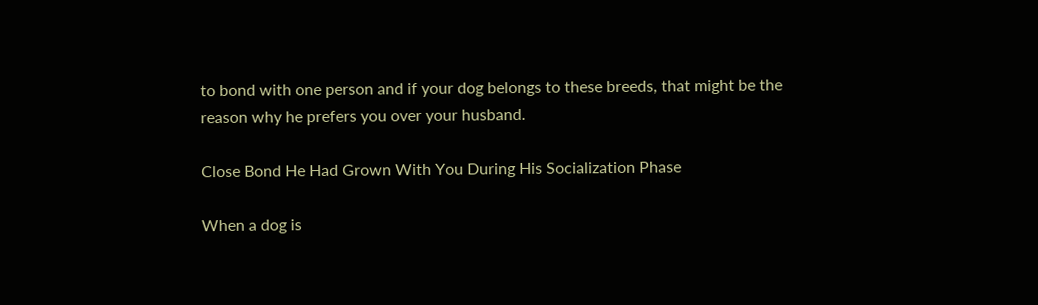to bond with one person and if your dog belongs to these breeds, that might be the reason why he prefers you over your husband.

Close Bond He Had Grown With You During His Socialization Phase

When a dog is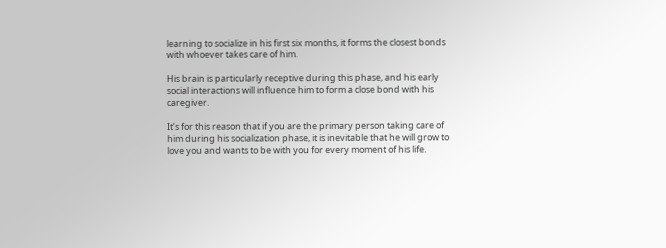learning to socialize in his first six months, it forms the closest bonds with whoever takes care of him.

His brain is particularly receptive during this phase, and his early social interactions will influence him to form a close bond with his caregiver.

It’s for this reason that if you are the primary person taking care of him during his socialization phase, it is inevitable that he will grow to love you and wants to be with you for every moment of his life.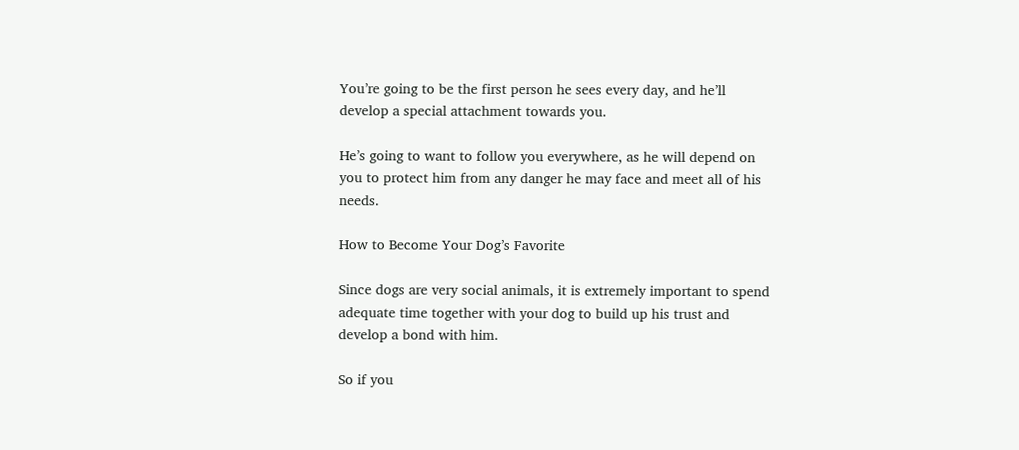You’re going to be the first person he sees every day, and he’ll develop a special attachment towards you.

He’s going to want to follow you everywhere, as he will depend on you to protect him from any danger he may face and meet all of his needs.

How to Become Your Dog’s Favorite

Since dogs are very social animals, it is extremely important to spend adequate time together with your dog to build up his trust and develop a bond with him.

So if you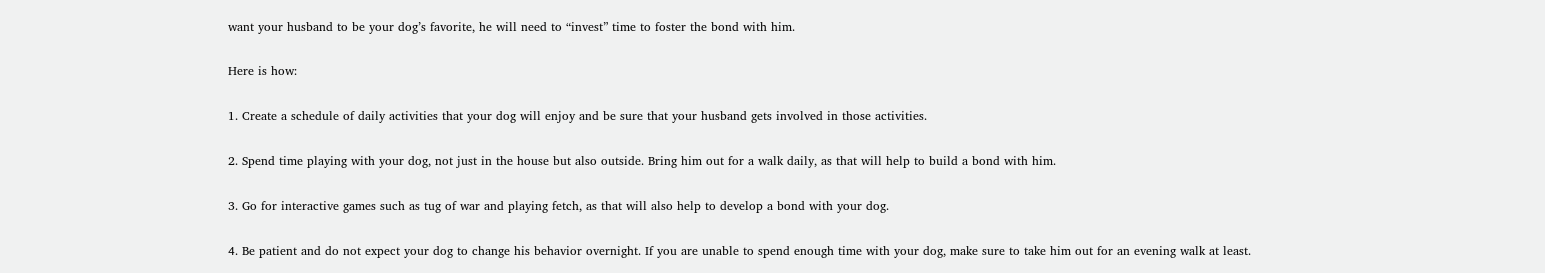want your husband to be your dog’s favorite, he will need to “invest” time to foster the bond with him.

Here is how:

1. Create a schedule of daily activities that your dog will enjoy and be sure that your husband gets involved in those activities.

2. Spend time playing with your dog, not just in the house but also outside. Bring him out for a walk daily, as that will help to build a bond with him.

3. Go for interactive games such as tug of war and playing fetch, as that will also help to develop a bond with your dog.

4. Be patient and do not expect your dog to change his behavior overnight. If you are unable to spend enough time with your dog, make sure to take him out for an evening walk at least.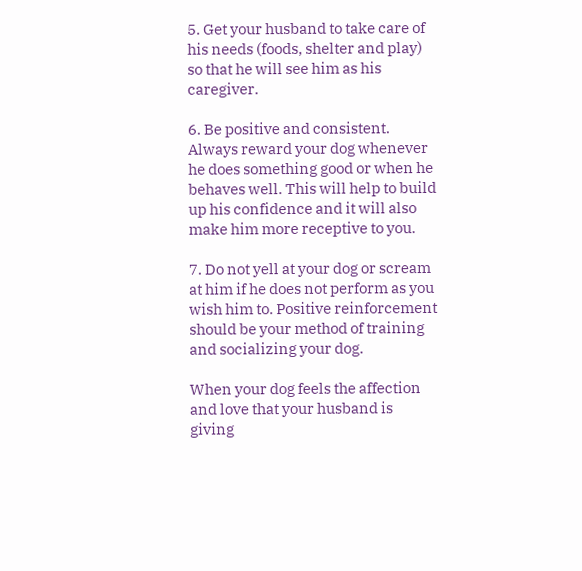5. Get your husband to take care of his needs (foods, shelter and play) so that he will see him as his caregiver.

6. Be positive and consistent. Always reward your dog whenever he does something good or when he behaves well. This will help to build up his confidence and it will also make him more receptive to you.

7. Do not yell at your dog or scream at him if he does not perform as you wish him to. Positive reinforcement should be your method of training and socializing your dog.

When your dog feels the affection and love that your husband is giving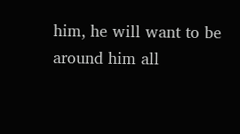him, he will want to be around him all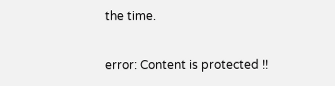the time.

error: Content is protected !!